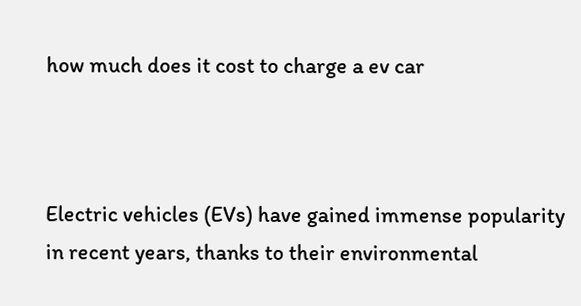how much does it cost to charge a ev car



Electric vehicles (EVs) have gained immense popularity in recent years, thanks to their environmental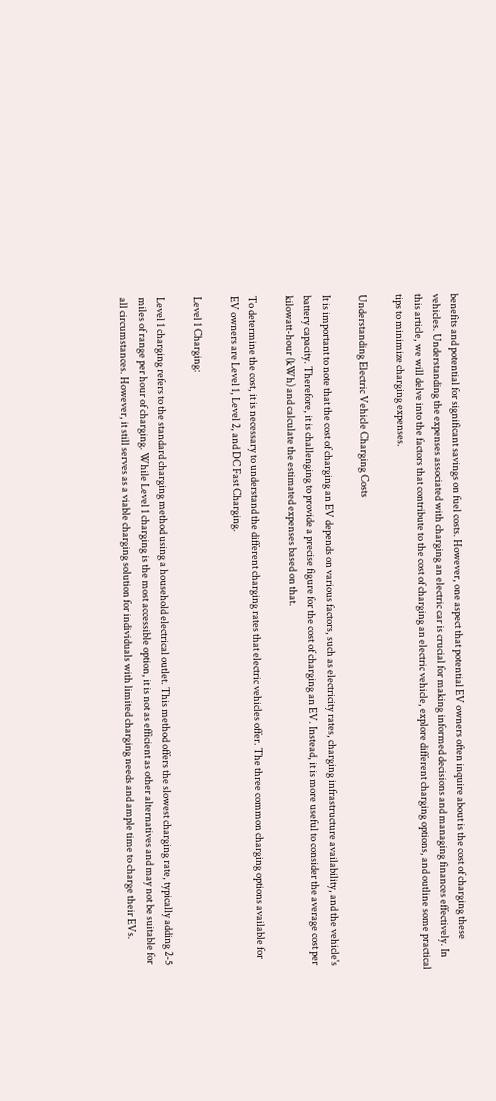benefits and potential for significant savings on fuel costs. However, one aspect that potential EV owners often inquire about is the cost of charging these vehicles. Understanding the expenses associated with charging an electric car is crucial for making informed decisions and managing finances effectively. In this article, we will delve into the factors that contribute to the cost of charging an electric vehicle, explore different charging options, and outline some practical tips to minimize charging expenses.

Understanding Electric Vehicle Charging Costs

It is important to note that the cost of charging an EV depends on various factors, such as electricity rates, charging infrastructure availability, and the vehicle's battery capacity. Therefore, it is challenging to provide a precise figure for the cost of charging an EV. Instead, it is more useful to consider the average cost per kilowatt-hour (kWh) and calculate the estimated expenses based on that.

To determine the cost, it is necessary to understand the different charging rates that electric vehicles offer. The three common charging options available for EV owners are Level 1, Level 2, and DC Fast Charging.

Level 1 Charging:

Level 1 charging refers to the standard charging method using a household electrical outlet. This method offers the slowest charging rate, typically adding 2-5 miles of range per hour of charging. While Level 1 charging is the most accessible option, it is not as efficient as other alternatives and may not be suitable for all circumstances. However, it still serves as a viable charging solution for individuals with limited charging needs and ample time to charge their EVs.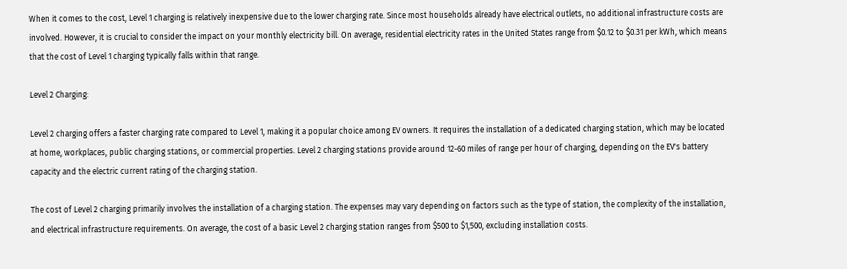When it comes to the cost, Level 1 charging is relatively inexpensive due to the lower charging rate. Since most households already have electrical outlets, no additional infrastructure costs are involved. However, it is crucial to consider the impact on your monthly electricity bill. On average, residential electricity rates in the United States range from $0.12 to $0.31 per kWh, which means that the cost of Level 1 charging typically falls within that range.

Level 2 Charging:

Level 2 charging offers a faster charging rate compared to Level 1, making it a popular choice among EV owners. It requires the installation of a dedicated charging station, which may be located at home, workplaces, public charging stations, or commercial properties. Level 2 charging stations provide around 12-60 miles of range per hour of charging, depending on the EV's battery capacity and the electric current rating of the charging station.

The cost of Level 2 charging primarily involves the installation of a charging station. The expenses may vary depending on factors such as the type of station, the complexity of the installation, and electrical infrastructure requirements. On average, the cost of a basic Level 2 charging station ranges from $500 to $1,500, excluding installation costs.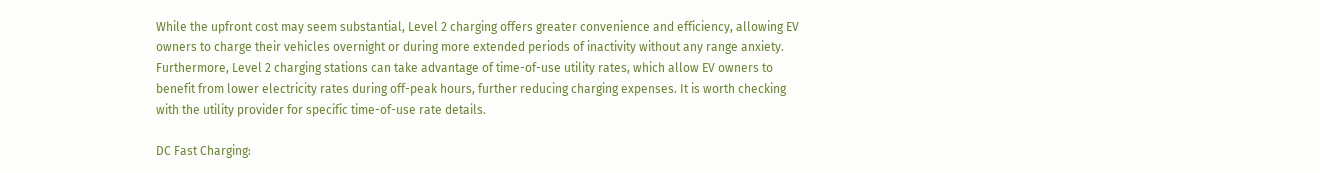While the upfront cost may seem substantial, Level 2 charging offers greater convenience and efficiency, allowing EV owners to charge their vehicles overnight or during more extended periods of inactivity without any range anxiety. Furthermore, Level 2 charging stations can take advantage of time-of-use utility rates, which allow EV owners to benefit from lower electricity rates during off-peak hours, further reducing charging expenses. It is worth checking with the utility provider for specific time-of-use rate details.

DC Fast Charging: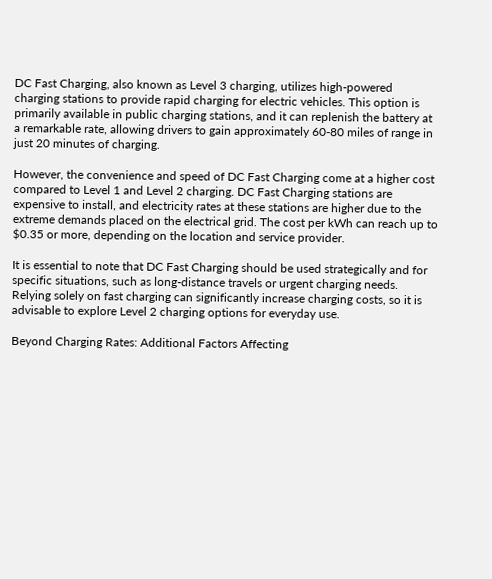DC Fast Charging, also known as Level 3 charging, utilizes high-powered charging stations to provide rapid charging for electric vehicles. This option is primarily available in public charging stations, and it can replenish the battery at a remarkable rate, allowing drivers to gain approximately 60-80 miles of range in just 20 minutes of charging.

However, the convenience and speed of DC Fast Charging come at a higher cost compared to Level 1 and Level 2 charging. DC Fast Charging stations are expensive to install, and electricity rates at these stations are higher due to the extreme demands placed on the electrical grid. The cost per kWh can reach up to $0.35 or more, depending on the location and service provider.

It is essential to note that DC Fast Charging should be used strategically and for specific situations, such as long-distance travels or urgent charging needs. Relying solely on fast charging can significantly increase charging costs, so it is advisable to explore Level 2 charging options for everyday use.

Beyond Charging Rates: Additional Factors Affecting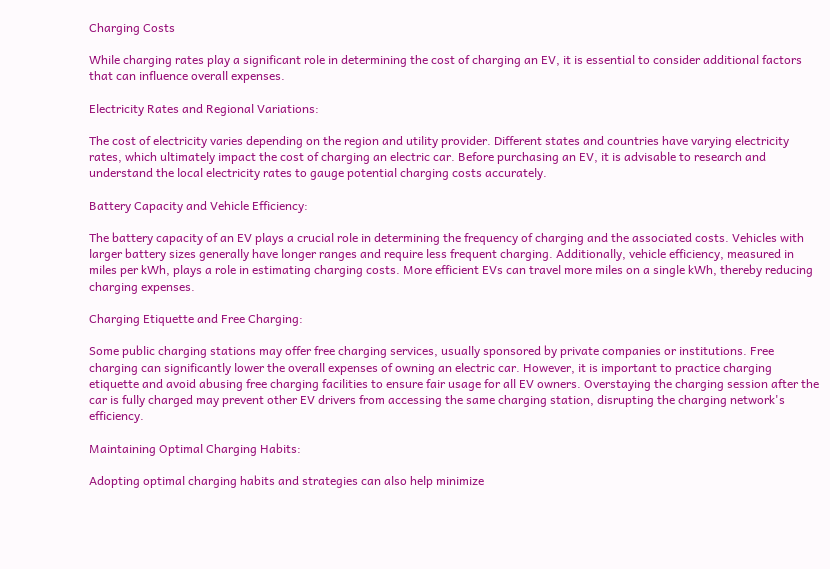Charging Costs

While charging rates play a significant role in determining the cost of charging an EV, it is essential to consider additional factors that can influence overall expenses.

Electricity Rates and Regional Variations:

The cost of electricity varies depending on the region and utility provider. Different states and countries have varying electricity rates, which ultimately impact the cost of charging an electric car. Before purchasing an EV, it is advisable to research and understand the local electricity rates to gauge potential charging costs accurately.

Battery Capacity and Vehicle Efficiency:

The battery capacity of an EV plays a crucial role in determining the frequency of charging and the associated costs. Vehicles with larger battery sizes generally have longer ranges and require less frequent charging. Additionally, vehicle efficiency, measured in miles per kWh, plays a role in estimating charging costs. More efficient EVs can travel more miles on a single kWh, thereby reducing charging expenses.

Charging Etiquette and Free Charging:

Some public charging stations may offer free charging services, usually sponsored by private companies or institutions. Free charging can significantly lower the overall expenses of owning an electric car. However, it is important to practice charging etiquette and avoid abusing free charging facilities to ensure fair usage for all EV owners. Overstaying the charging session after the car is fully charged may prevent other EV drivers from accessing the same charging station, disrupting the charging network's efficiency.

Maintaining Optimal Charging Habits:

Adopting optimal charging habits and strategies can also help minimize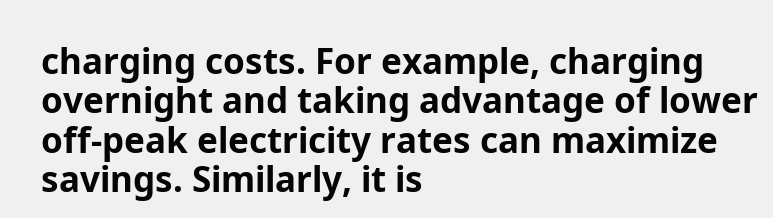charging costs. For example, charging overnight and taking advantage of lower off-peak electricity rates can maximize savings. Similarly, it is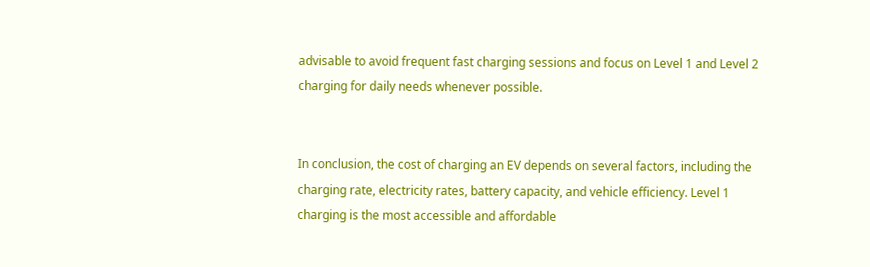advisable to avoid frequent fast charging sessions and focus on Level 1 and Level 2 charging for daily needs whenever possible.


In conclusion, the cost of charging an EV depends on several factors, including the charging rate, electricity rates, battery capacity, and vehicle efficiency. Level 1 charging is the most accessible and affordable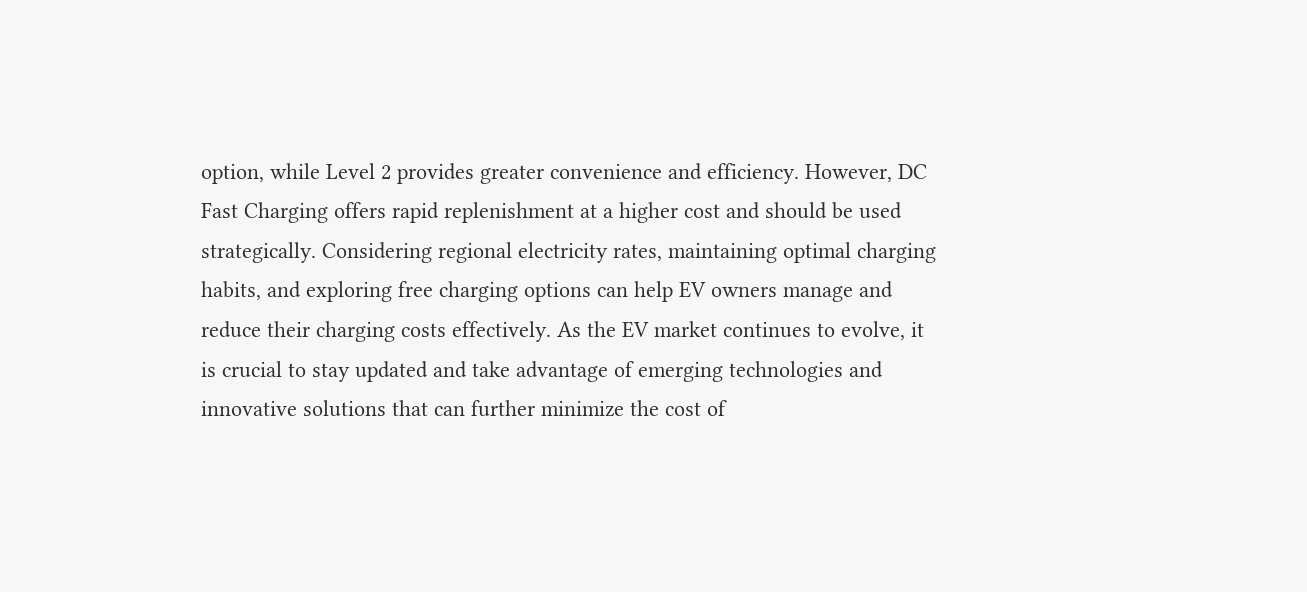option, while Level 2 provides greater convenience and efficiency. However, DC Fast Charging offers rapid replenishment at a higher cost and should be used strategically. Considering regional electricity rates, maintaining optimal charging habits, and exploring free charging options can help EV owners manage and reduce their charging costs effectively. As the EV market continues to evolve, it is crucial to stay updated and take advantage of emerging technologies and innovative solutions that can further minimize the cost of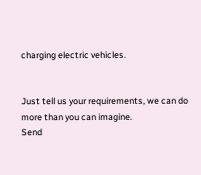charging electric vehicles.


Just tell us your requirements, we can do more than you can imagine.
Send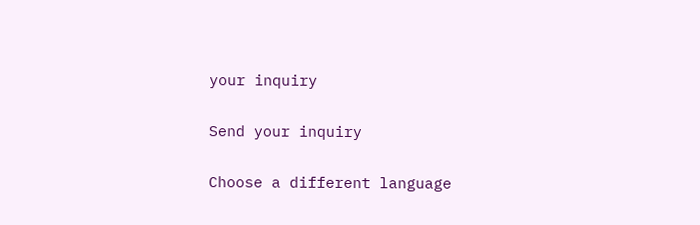your inquiry

Send your inquiry

Choose a different language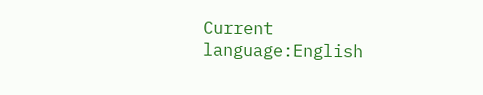Current language:English